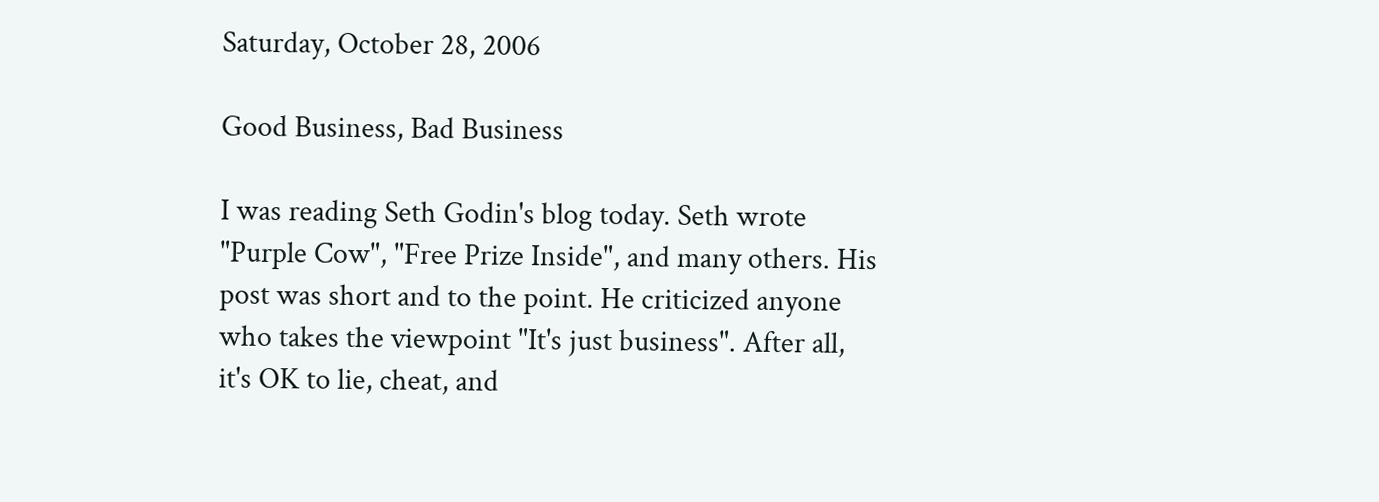Saturday, October 28, 2006

Good Business, Bad Business

I was reading Seth Godin's blog today. Seth wrote "Purple Cow", "Free Prize Inside", and many others. His post was short and to the point. He criticized anyone who takes the viewpoint "It's just business". After all, it's OK to lie, cheat, and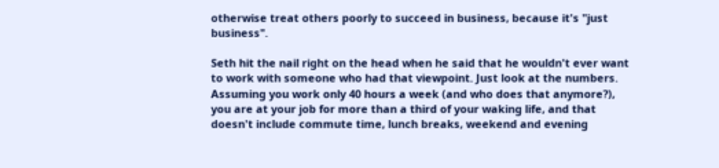otherwise treat others poorly to succeed in business, because it's "just business".

Seth hit the nail right on the head when he said that he wouldn't ever want to work with someone who had that viewpoint. Just look at the numbers. Assuming you work only 40 hours a week (and who does that anymore?), you are at your job for more than a third of your waking life, and that doesn't include commute time, lunch breaks, weekend and evening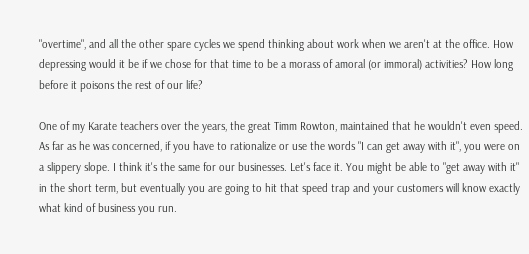"overtime", and all the other spare cycles we spend thinking about work when we aren't at the office. How depressing would it be if we chose for that time to be a morass of amoral (or immoral) activities? How long before it poisons the rest of our life?

One of my Karate teachers over the years, the great Timm Rowton, maintained that he wouldn't even speed. As far as he was concerned, if you have to rationalize or use the words "I can get away with it", you were on a slippery slope. I think it's the same for our businesses. Let's face it. You might be able to "get away with it" in the short term, but eventually you are going to hit that speed trap and your customers will know exactly what kind of business you run.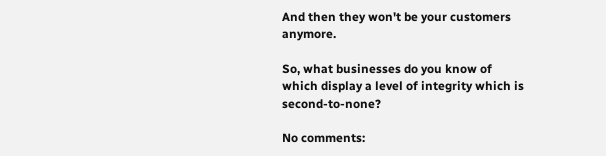And then they won't be your customers anymore.

So, what businesses do you know of which display a level of integrity which is second-to-none?

No comments: